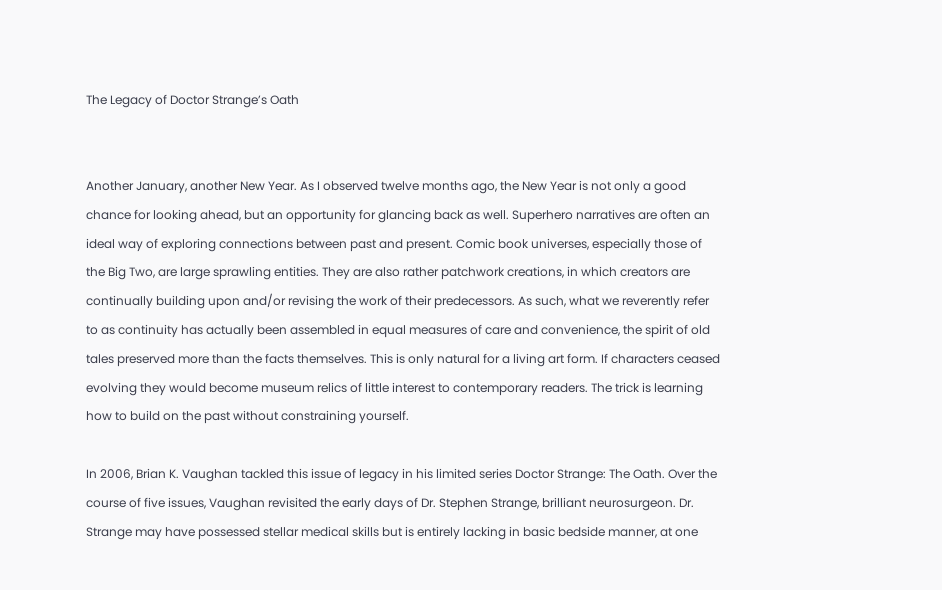The Legacy of Doctor Strange’s Oath


Another January, another New Year. As I observed twelve months ago, the New Year is not only a good chance for looking ahead, but an opportunity for glancing back as well. Superhero narratives are often an ideal way of exploring connections between past and present. Comic book universes, especially those of the Big Two, are large sprawling entities. They are also rather patchwork creations, in which creators are continually building upon and/or revising the work of their predecessors. As such, what we reverently refer to as continuity has actually been assembled in equal measures of care and convenience, the spirit of old tales preserved more than the facts themselves. This is only natural for a living art form. If characters ceased evolving they would become museum relics of little interest to contemporary readers. The trick is learning how to build on the past without constraining yourself.

In 2006, Brian K. Vaughan tackled this issue of legacy in his limited series Doctor Strange: The Oath. Over the course of five issues, Vaughan revisited the early days of Dr. Stephen Strange, brilliant neurosurgeon. Dr. Strange may have possessed stellar medical skills but is entirely lacking in basic bedside manner, at one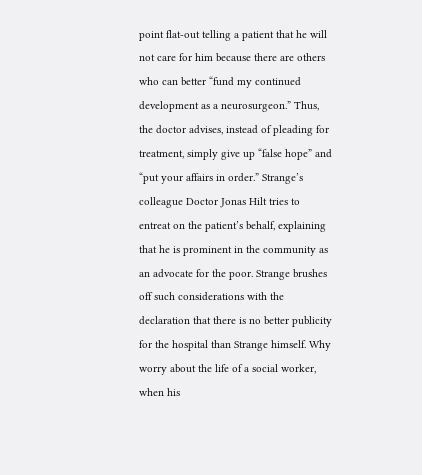point flat-out telling a patient that he will not care for him because there are others who can better “fund my continued development as a neurosurgeon.” Thus, the doctor advises, instead of pleading for treatment, simply give up “false hope” and “put your affairs in order.” Strange’s colleague Doctor Jonas Hilt tries to entreat on the patient’s behalf, explaining that he is prominent in the community as an advocate for the poor. Strange brushes off such considerations with the declaration that there is no better publicity for the hospital than Strange himself. Why worry about the life of a social worker, when his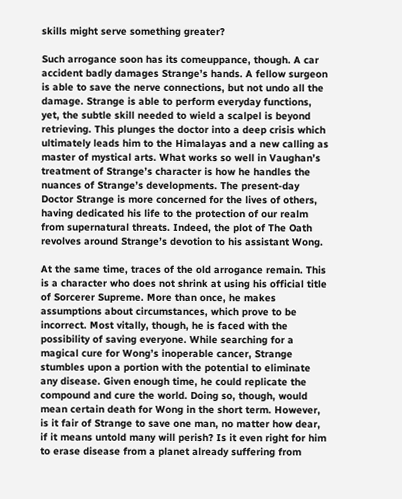skills might serve something greater?

Such arrogance soon has its comeuppance, though. A car accident badly damages Strange’s hands. A fellow surgeon is able to save the nerve connections, but not undo all the damage. Strange is able to perform everyday functions, yet, the subtle skill needed to wield a scalpel is beyond retrieving. This plunges the doctor into a deep crisis which ultimately leads him to the Himalayas and a new calling as master of mystical arts. What works so well in Vaughan’s treatment of Strange’s character is how he handles the nuances of Strange’s developments. The present-day Doctor Strange is more concerned for the lives of others, having dedicated his life to the protection of our realm from supernatural threats. Indeed, the plot of The Oath revolves around Strange’s devotion to his assistant Wong.

At the same time, traces of the old arrogance remain. This is a character who does not shrink at using his official title of Sorcerer Supreme. More than once, he makes assumptions about circumstances, which prove to be incorrect. Most vitally, though, he is faced with the possibility of saving everyone. While searching for a magical cure for Wong’s inoperable cancer, Strange stumbles upon a portion with the potential to eliminate any disease. Given enough time, he could replicate the compound and cure the world. Doing so, though, would mean certain death for Wong in the short term. However, is it fair of Strange to save one man, no matter how dear, if it means untold many will perish? Is it even right for him to erase disease from a planet already suffering from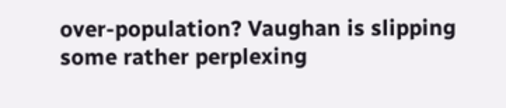over-population? Vaughan is slipping some rather perplexing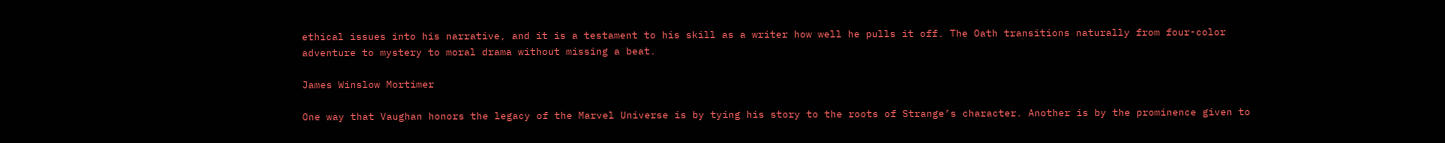ethical issues into his narrative, and it is a testament to his skill as a writer how well he pulls it off. The Oath transitions naturally from four-color adventure to mystery to moral drama without missing a beat.

James Winslow Mortimer

One way that Vaughan honors the legacy of the Marvel Universe is by tying his story to the roots of Strange’s character. Another is by the prominence given to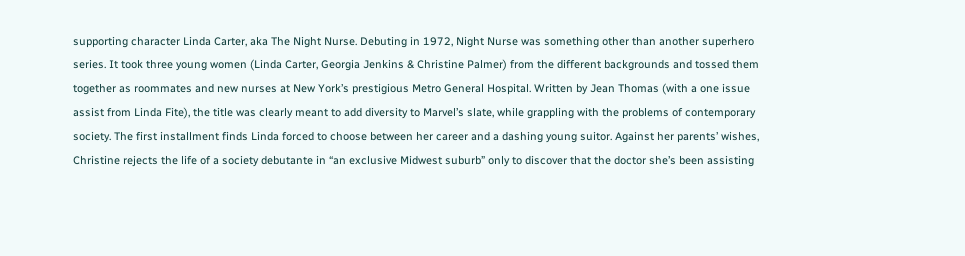supporting character Linda Carter, aka The Night Nurse. Debuting in 1972, Night Nurse was something other than another superhero series. It took three young women (Linda Carter, Georgia Jenkins & Christine Palmer) from the different backgrounds and tossed them together as roommates and new nurses at New York’s prestigious Metro General Hospital. Written by Jean Thomas (with a one issue assist from Linda Fite), the title was clearly meant to add diversity to Marvel’s slate, while grappling with the problems of contemporary society. The first installment finds Linda forced to choose between her career and a dashing young suitor. Against her parents’ wishes, Christine rejects the life of a society debutante in “an exclusive Midwest suburb” only to discover that the doctor she’s been assisting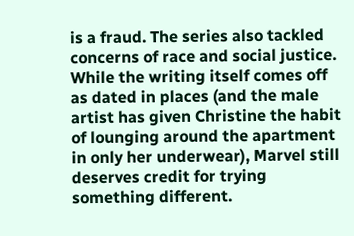is a fraud. The series also tackled concerns of race and social justice. While the writing itself comes off as dated in places (and the male artist has given Christine the habit of lounging around the apartment in only her underwear), Marvel still deserves credit for trying something different.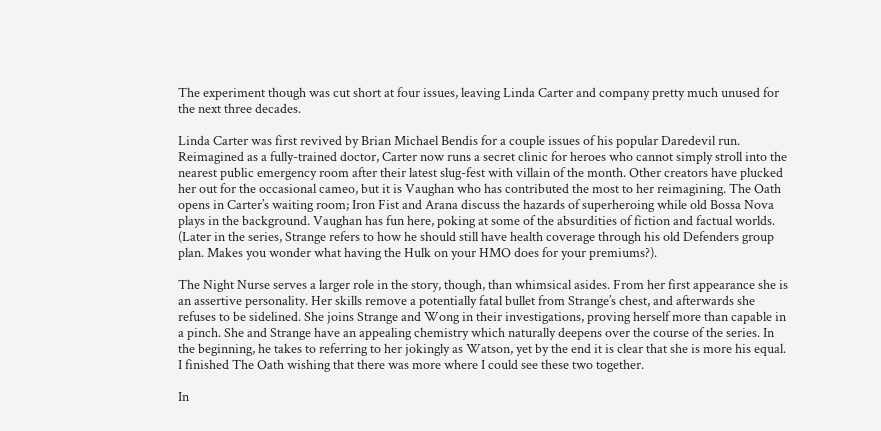The experiment though was cut short at four issues, leaving Linda Carter and company pretty much unused for the next three decades.

Linda Carter was first revived by Brian Michael Bendis for a couple issues of his popular Daredevil run. Reimagined as a fully-trained doctor, Carter now runs a secret clinic for heroes who cannot simply stroll into the nearest public emergency room after their latest slug-fest with villain of the month. Other creators have plucked her out for the occasional cameo, but it is Vaughan who has contributed the most to her reimagining. The Oath opens in Carter’s waiting room; Iron Fist and Arana discuss the hazards of superheroing while old Bossa Nova plays in the background. Vaughan has fun here, poking at some of the absurdities of fiction and factual worlds. (Later in the series, Strange refers to how he should still have health coverage through his old Defenders group plan. Makes you wonder what having the Hulk on your HMO does for your premiums?).

The Night Nurse serves a larger role in the story, though, than whimsical asides. From her first appearance she is an assertive personality. Her skills remove a potentially fatal bullet from Strange’s chest, and afterwards she refuses to be sidelined. She joins Strange and Wong in their investigations, proving herself more than capable in a pinch. She and Strange have an appealing chemistry which naturally deepens over the course of the series. In the beginning, he takes to referring to her jokingly as Watson, yet by the end it is clear that she is more his equal. I finished The Oath wishing that there was more where I could see these two together.

In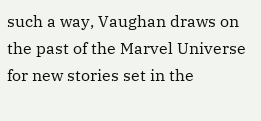such a way, Vaughan draws on the past of the Marvel Universe for new stories set in the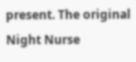present. The original Night Nurse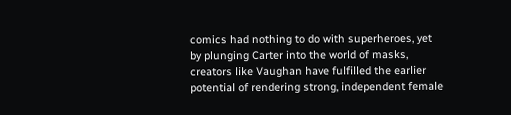comics had nothing to do with superheroes, yet by plunging Carter into the world of masks, creators like Vaughan have fulfilled the earlier potential of rendering strong, independent female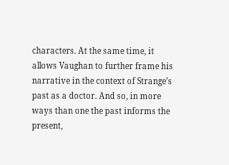characters. At the same time, it allows Vaughan to further frame his narrative in the context of Strange’s past as a doctor. And so, in more ways than one the past informs the present,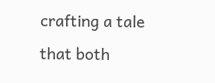crafting a tale that both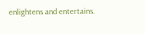enlightens and entertains.